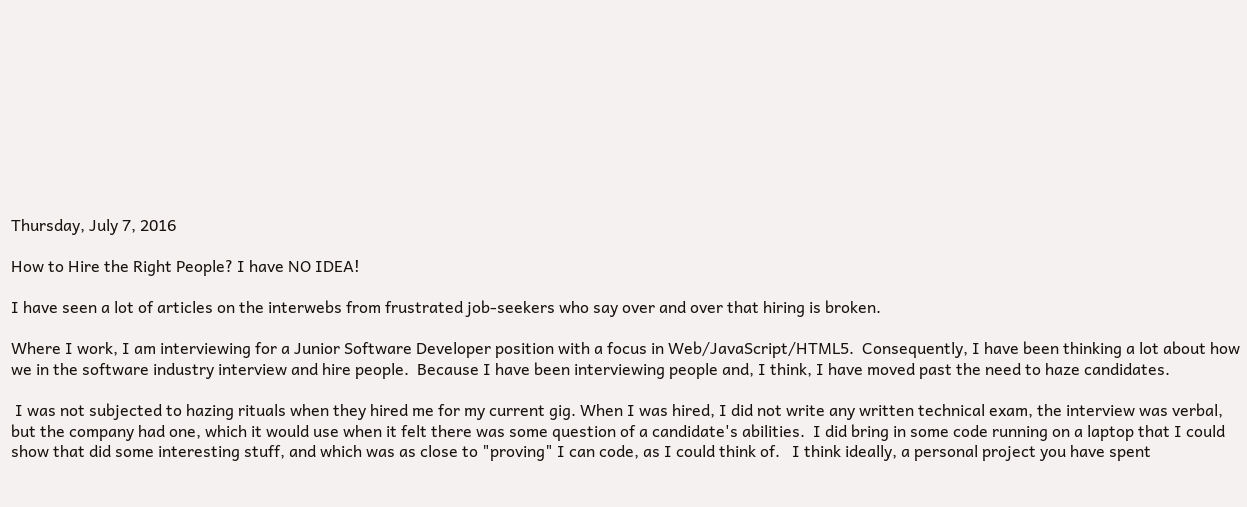Thursday, July 7, 2016

How to Hire the Right People? I have NO IDEA!

I have seen a lot of articles on the interwebs from frustrated job-seekers who say over and over that hiring is broken.

Where I work, I am interviewing for a Junior Software Developer position with a focus in Web/JavaScript/HTML5.  Consequently, I have been thinking a lot about how we in the software industry interview and hire people.  Because I have been interviewing people and, I think, I have moved past the need to haze candidates.

 I was not subjected to hazing rituals when they hired me for my current gig. When I was hired, I did not write any written technical exam, the interview was verbal, but the company had one, which it would use when it felt there was some question of a candidate's abilities.  I did bring in some code running on a laptop that I could show that did some interesting stuff, and which was as close to "proving" I can code, as I could think of.   I think ideally, a personal project you have spent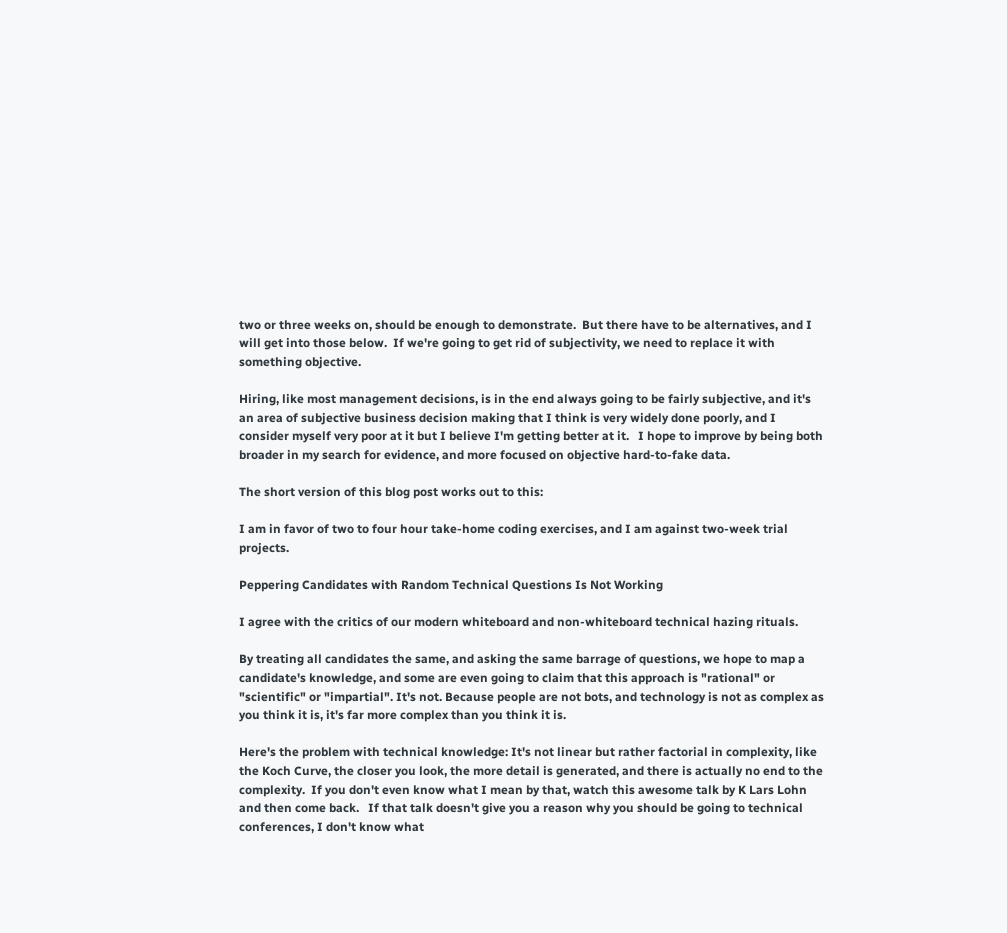two or three weeks on, should be enough to demonstrate.  But there have to be alternatives, and I will get into those below.  If we're going to get rid of subjectivity, we need to replace it with something objective.

Hiring, like most management decisions, is in the end always going to be fairly subjective, and it's an area of subjective business decision making that I think is very widely done poorly, and I consider myself very poor at it but I believe I'm getting better at it.   I hope to improve by being both broader in my search for evidence, and more focused on objective hard-to-fake data.

The short version of this blog post works out to this:

I am in favor of two to four hour take-home coding exercises, and I am against two-week trial projects.

Peppering Candidates with Random Technical Questions Is Not Working

I agree with the critics of our modern whiteboard and non-whiteboard technical hazing rituals.

By treating all candidates the same, and asking the same barrage of questions, we hope to map a candidate's knowledge, and some are even going to claim that this approach is "rational" or "scientific" or "impartial". It's not. Because people are not bots, and technology is not as complex as you think it is, it's far more complex than you think it is.

Here's the problem with technical knowledge: It's not linear but rather factorial in complexity, like the Koch Curve, the closer you look, the more detail is generated, and there is actually no end to the complexity.  If you don't even know what I mean by that, watch this awesome talk by K Lars Lohn and then come back.   If that talk doesn't give you a reason why you should be going to technical conferences, I don't know what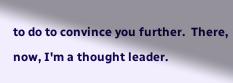to do to convince you further.  There, now, I'm a thought leader.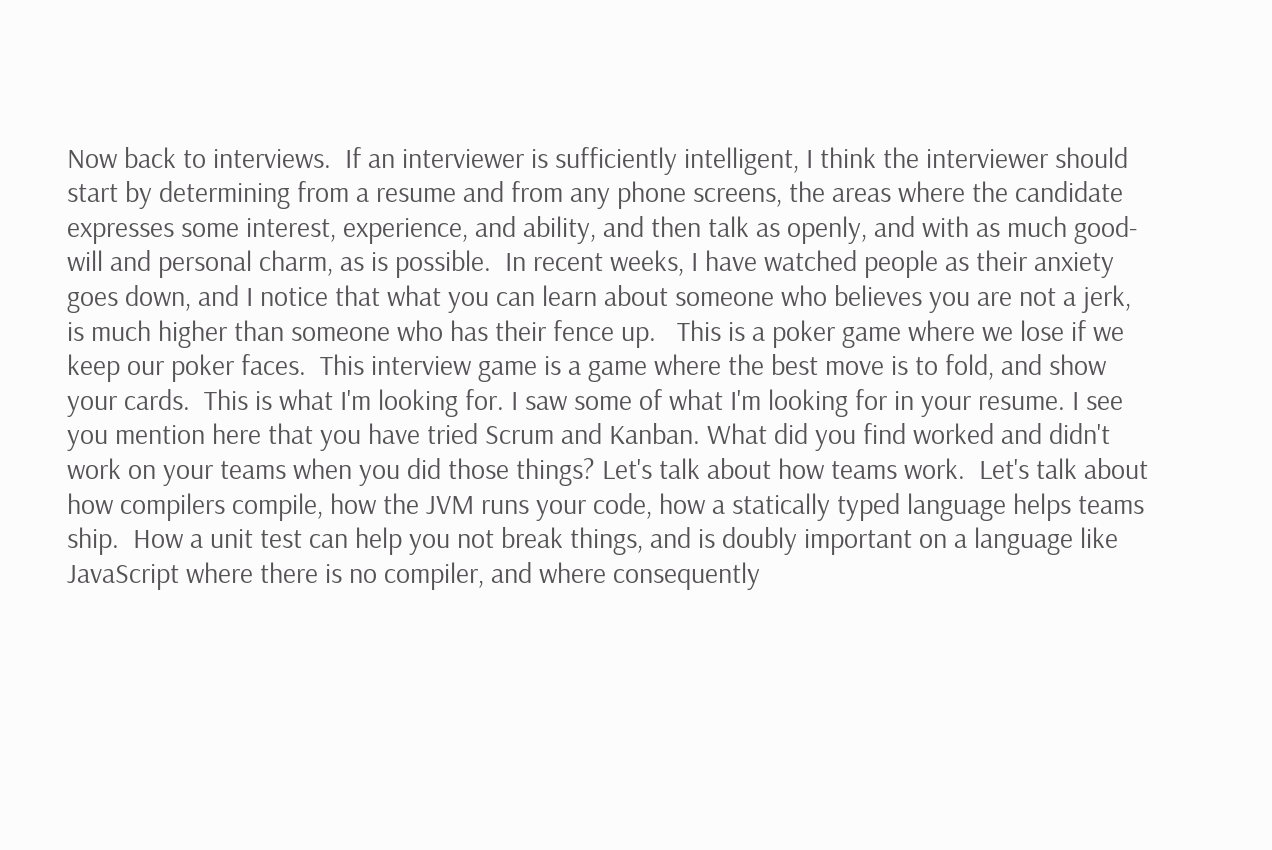Now back to interviews.  If an interviewer is sufficiently intelligent, I think the interviewer should start by determining from a resume and from any phone screens, the areas where the candidate expresses some interest, experience, and ability, and then talk as openly, and with as much good-will and personal charm, as is possible.  In recent weeks, I have watched people as their anxiety goes down, and I notice that what you can learn about someone who believes you are not a jerk, is much higher than someone who has their fence up.   This is a poker game where we lose if we keep our poker faces.  This interview game is a game where the best move is to fold, and show your cards.  This is what I'm looking for. I saw some of what I'm looking for in your resume. I see you mention here that you have tried Scrum and Kanban. What did you find worked and didn't work on your teams when you did those things? Let's talk about how teams work.  Let's talk about how compilers compile, how the JVM runs your code, how a statically typed language helps teams ship.  How a unit test can help you not break things, and is doubly important on a language like JavaScript where there is no compiler, and where consequently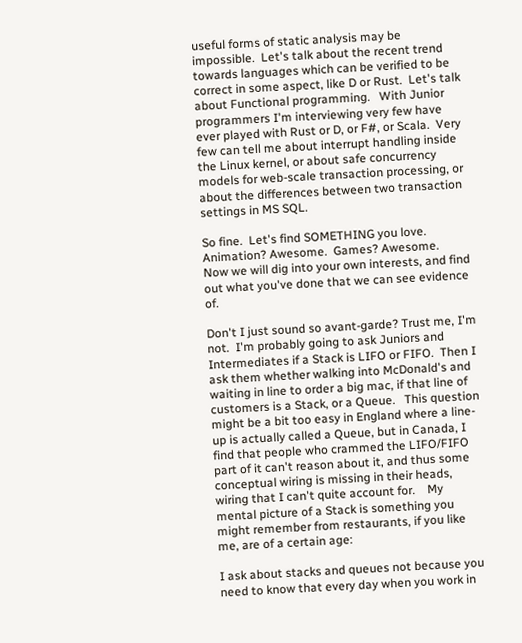useful forms of static analysis may be impossible.  Let's talk about the recent trend towards languages which can be verified to be correct in some aspect, like D or Rust.  Let's talk about Functional programming.   With Junior programmers I'm interviewing very few have ever played with Rust or D, or F#, or Scala.  Very few can tell me about interrupt handling inside the Linux kernel, or about safe concurrency models for web-scale transaction processing, or about the differences between two transaction settings in MS SQL.

So fine.  Let's find SOMETHING you love.  Animation? Awesome.  Games? Awesome.     Now we will dig into your own interests, and find out what you've done that we can see evidence of.

Don't I just sound so avant-garde? Trust me, I'm not.  I'm probably going to ask Juniors and Intermediates if a Stack is LIFO or FIFO.  Then I ask them whether walking into McDonald's and waiting in line to order a big mac, if that line of customers is a Stack, or a Queue.   This question might be a bit too easy in England where a line-up is actually called a Queue, but in Canada, I find that people who crammed the LIFO/FIFO part of it can't reason about it, and thus some conceptual wiring is missing in their heads, wiring that I can't quite account for.    My mental picture of a Stack is something you might remember from restaurants, if you like me, are of a certain age:

I ask about stacks and queues not because you need to know that every day when you work in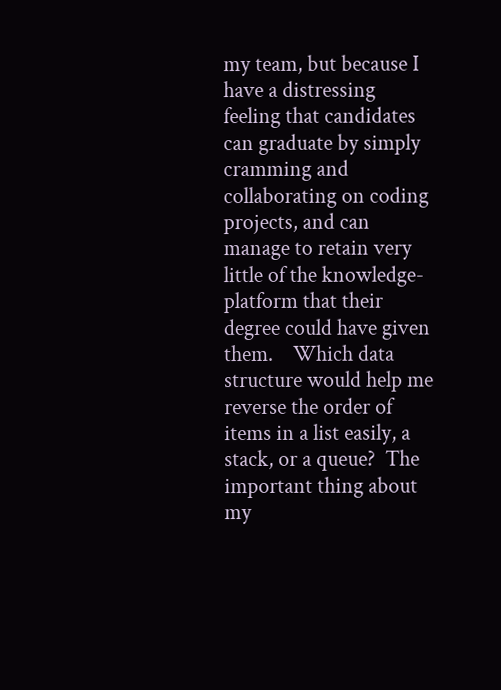my team, but because I have a distressing feeling that candidates can graduate by simply cramming and collaborating on coding projects, and can manage to retain very little of the knowledge-platform that their degree could have given them.    Which data structure would help me reverse the order of items in a list easily, a stack, or a queue?  The important thing about my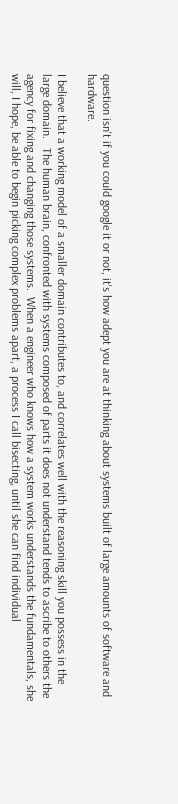question isn't if you could google it or not, it's how adept you are at thinking about systems built of large amounts of software and hardware.

I believe that a working model of a smaller domain contributes to, and correlates well with the reasoning skill you possess in the large domain.   The human brain, confronted with systems composed of parts it does not understand tends to ascribe to others the agency for fixing and changing those systems.  When a engineer who knows how a system works understands the fundamentals, she will, I hope, be able to begin picking complex problems apart, a process I call bisecting, until she can find individual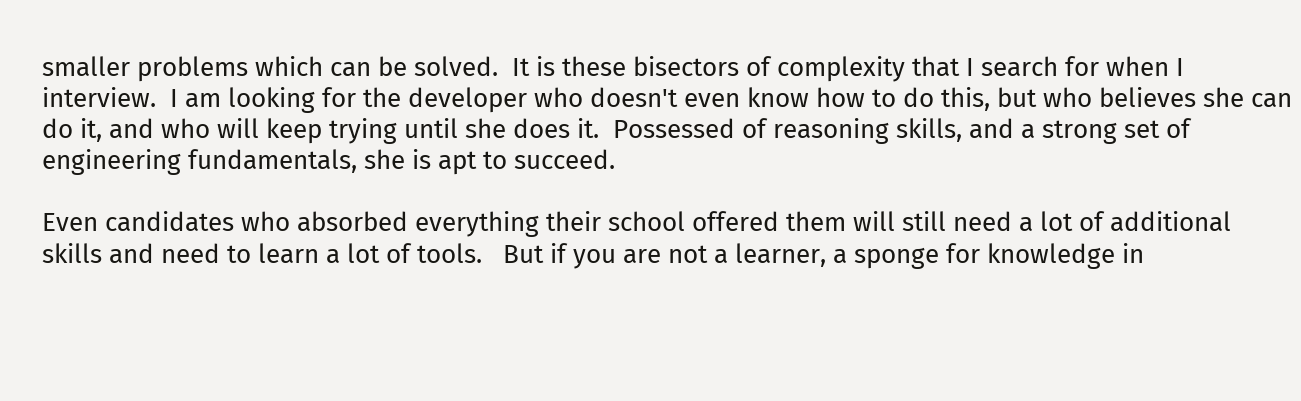smaller problems which can be solved.  It is these bisectors of complexity that I search for when I interview.  I am looking for the developer who doesn't even know how to do this, but who believes she can do it, and who will keep trying until she does it.  Possessed of reasoning skills, and a strong set of engineering fundamentals, she is apt to succeed.

Even candidates who absorbed everything their school offered them will still need a lot of additional skills and need to learn a lot of tools.   But if you are not a learner, a sponge for knowledge in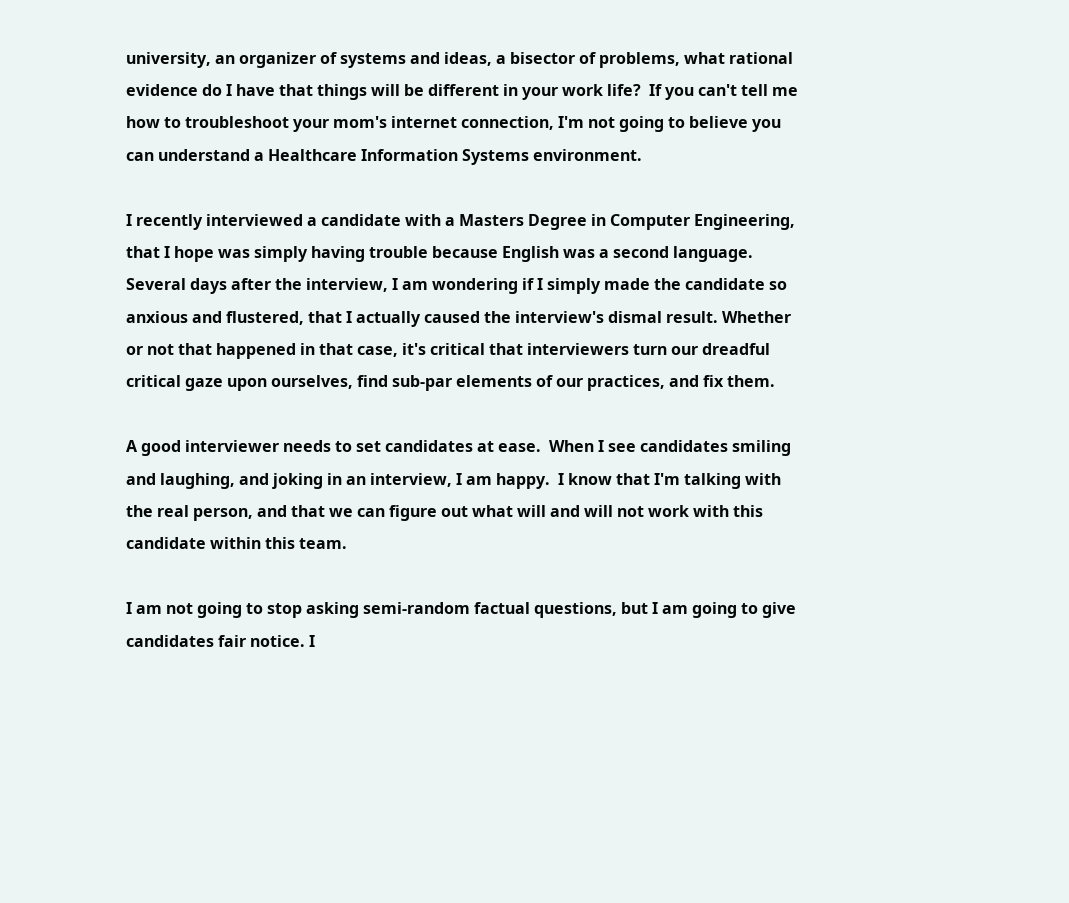university, an organizer of systems and ideas, a bisector of problems, what rational evidence do I have that things will be different in your work life?  If you can't tell me how to troubleshoot your mom's internet connection, I'm not going to believe you can understand a Healthcare Information Systems environment.

I recently interviewed a candidate with a Masters Degree in Computer Engineering, that I hope was simply having trouble because English was a second language.   Several days after the interview, I am wondering if I simply made the candidate so anxious and flustered, that I actually caused the interview's dismal result. Whether or not that happened in that case, it's critical that interviewers turn our dreadful critical gaze upon ourselves, find sub-par elements of our practices, and fix them.

A good interviewer needs to set candidates at ease.  When I see candidates smiling and laughing, and joking in an interview, I am happy.  I know that I'm talking with the real person, and that we can figure out what will and will not work with this candidate within this team.

I am not going to stop asking semi-random factual questions, but I am going to give candidates fair notice. I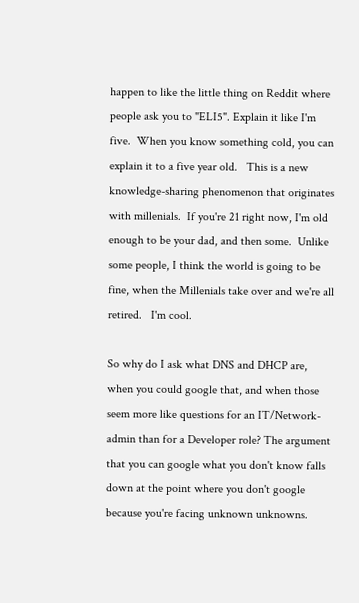happen to like the little thing on Reddit where people ask you to "ELI5". Explain it like I'm five.  When you know something cold, you can explain it to a five year old.   This is a new knowledge-sharing phenomenon that originates with millenials.  If you're 21 right now, I'm old enough to be your dad, and then some.  Unlike some people, I think the world is going to be fine, when the Millenials take over and we're all retired.   I'm cool.

So why do I ask what DNS and DHCP are, when you could google that, and when those seem more like questions for an IT/Network-admin than for a Developer role? The argument that you can google what you don't know falls down at the point where you don't google because you're facing unknown unknowns.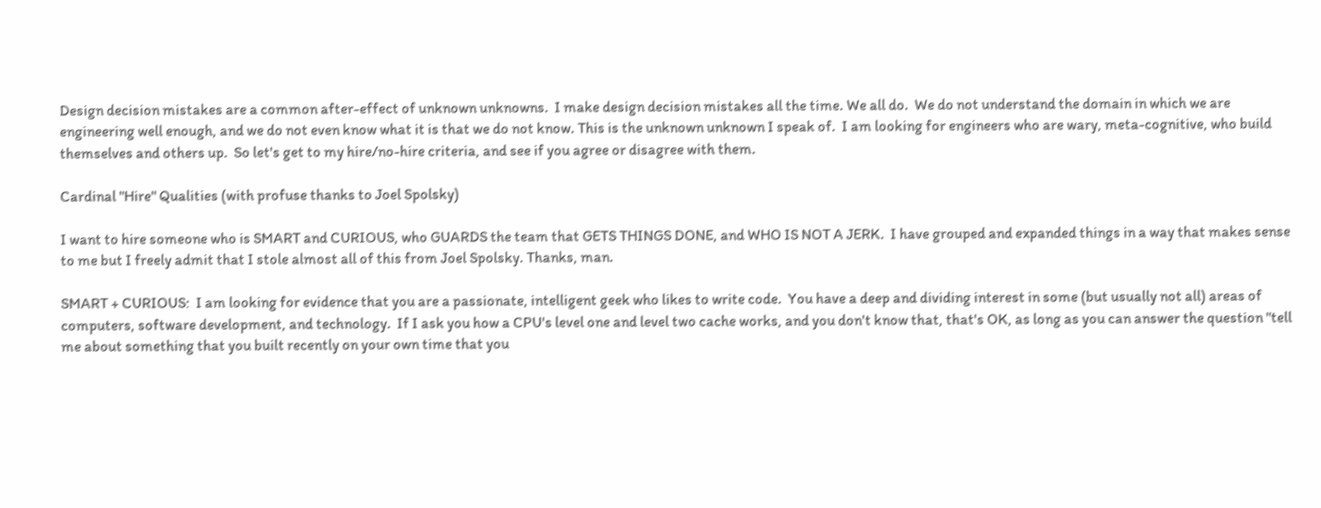Design decision mistakes are a common after-effect of unknown unknowns.  I make design decision mistakes all the time. We all do.  We do not understand the domain in which we are engineering well enough, and we do not even know what it is that we do not know. This is the unknown unknown I speak of.  I am looking for engineers who are wary, meta-cognitive, who build themselves and others up.  So let's get to my hire/no-hire criteria, and see if you agree or disagree with them.

Cardinal "Hire" Qualities (with profuse thanks to Joel Spolsky)

I want to hire someone who is SMART and CURIOUS, who GUARDS the team that GETS THINGS DONE, and WHO IS NOT A JERK.  I have grouped and expanded things in a way that makes sense to me but I freely admit that I stole almost all of this from Joel Spolsky. Thanks, man.

SMART + CURIOUS:  I am looking for evidence that you are a passionate, intelligent geek who likes to write code.  You have a deep and dividing interest in some (but usually not all) areas of computers, software development, and technology.  If I ask you how a CPU's level one and level two cache works, and you don't know that, that's OK, as long as you can answer the question "tell me about something that you built recently on your own time that you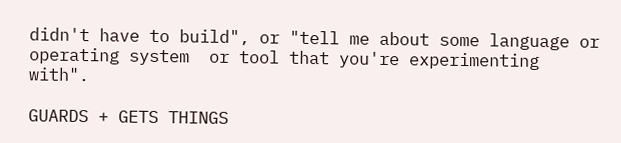didn't have to build", or "tell me about some language or operating system  or tool that you're experimenting with".

GUARDS + GETS THINGS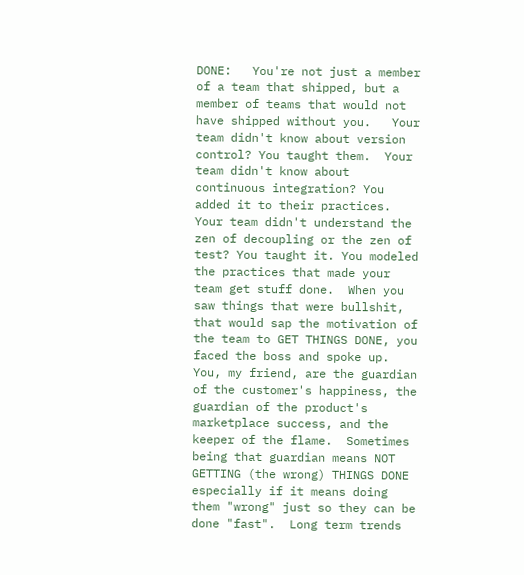DONE:   You're not just a member of a team that shipped, but a member of teams that would not have shipped without you.   Your team didn't know about version control? You taught them.  Your team didn't know about continuous integration? You added it to their practices. Your team didn't understand the zen of decoupling or the zen of test? You taught it. You modeled the practices that made your team get stuff done.  When you saw things that were bullshit, that would sap the motivation of the team to GET THINGS DONE, you faced the boss and spoke up. You, my friend, are the guardian of the customer's happiness, the guardian of the product's marketplace success, and the keeper of the flame.  Sometimes being that guardian means NOT GETTING (the wrong) THINGS DONE especially if it means doing them "wrong" just so they can be done "fast".  Long term trends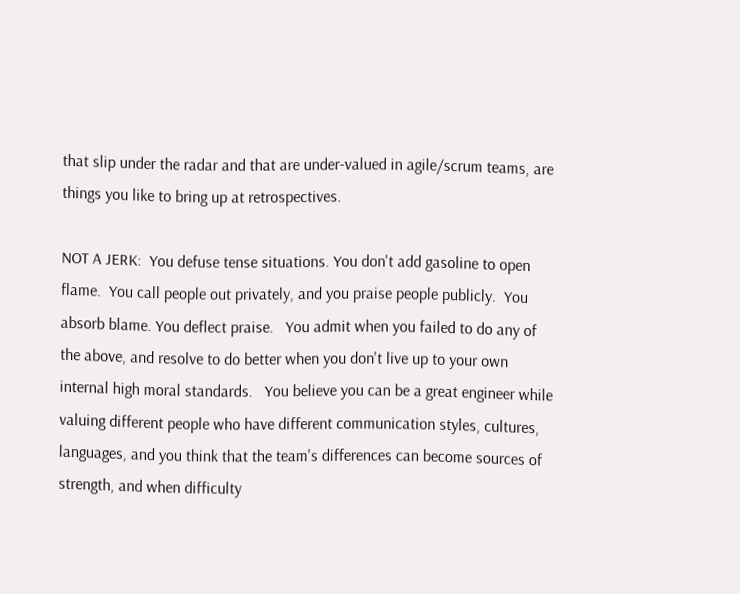that slip under the radar and that are under-valued in agile/scrum teams, are things you like to bring up at retrospectives.

NOT A JERK:  You defuse tense situations. You don't add gasoline to open flame.  You call people out privately, and you praise people publicly.  You absorb blame. You deflect praise.   You admit when you failed to do any of the above, and resolve to do better when you don't live up to your own internal high moral standards.   You believe you can be a great engineer while valuing different people who have different communication styles, cultures, languages, and you think that the team's differences can become sources of strength, and when difficulty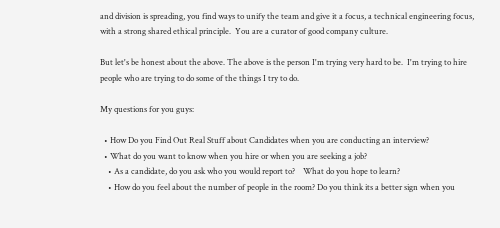and division is spreading, you find ways to unify the team and give it a focus, a technical engineering focus, with a strong shared ethical principle.  You are a curator of good company culture.

But let's be honest about the above. The above is the person I'm trying very hard to be.  I'm trying to hire people who are trying to do some of the things I try to do.

My questions for you guys:

  • How Do you Find Out Real Stuff about Candidates when you are conducting an interview?
  • What do you want to know when you hire or when you are seeking a job?
    • As a candidate, do you ask who you would report to?    What do you hope to learn?
    • How do you feel about the number of people in the room? Do you think its a better sign when you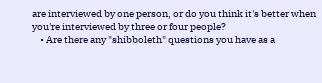are interviewed by one person, or do you think it's better when you're interviewed by three or four people?
    • Are there any "shibboleth" questions you have as a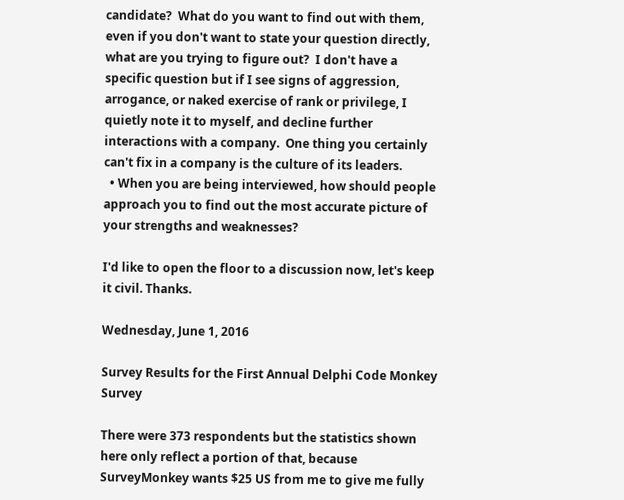candidate?  What do you want to find out with them, even if you don't want to state your question directly, what are you trying to figure out?  I don't have a specific question but if I see signs of aggression, arrogance, or naked exercise of rank or privilege, I quietly note it to myself, and decline further interactions with a company.  One thing you certainly can't fix in a company is the culture of its leaders.
  • When you are being interviewed, how should people approach you to find out the most accurate picture of your strengths and weaknesses?

I'd like to open the floor to a discussion now, let's keep it civil. Thanks.

Wednesday, June 1, 2016

Survey Results for the First Annual Delphi Code Monkey Survey

There were 373 respondents but the statistics shown here only reflect a portion of that, because SurveyMonkey wants $25 US from me to give me fully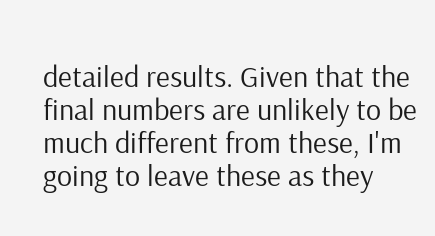detailed results. Given that the final numbers are unlikely to be much different from these, I'm going to leave these as they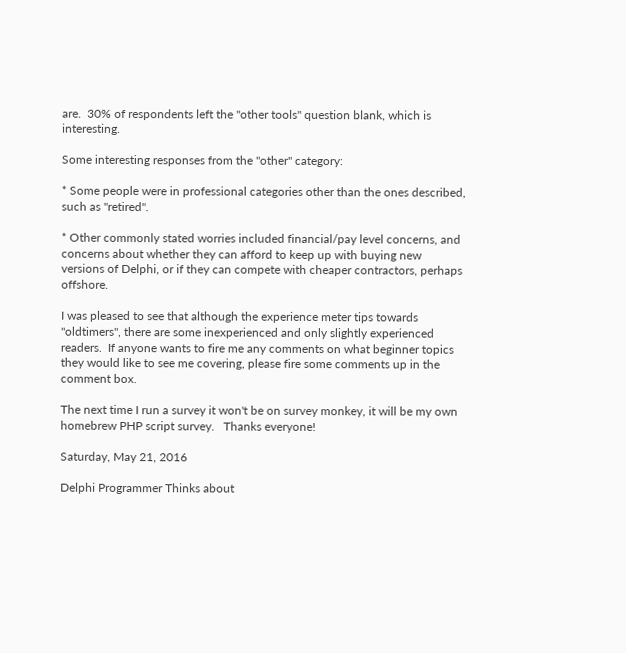are.  30% of respondents left the "other tools" question blank, which is interesting.

Some interesting responses from the "other" category:

* Some people were in professional categories other than the ones described, such as "retired".

* Other commonly stated worries included financial/pay level concerns, and concerns about whether they can afford to keep up with buying new versions of Delphi, or if they can compete with cheaper contractors, perhaps offshore.

I was pleased to see that although the experience meter tips towards "oldtimers", there are some inexperienced and only slightly experienced readers.  If anyone wants to fire me any comments on what beginner topics they would like to see me covering, please fire some comments up in the comment box.

The next time I run a survey it won't be on survey monkey, it will be my own homebrew PHP script survey.   Thanks everyone!

Saturday, May 21, 2016

Delphi Programmer Thinks about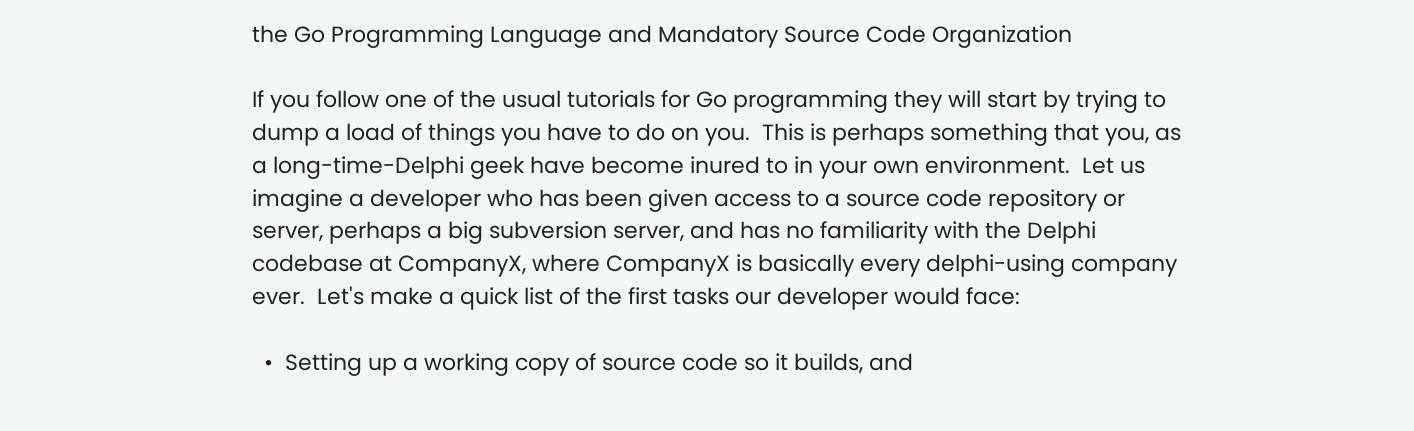the Go Programming Language and Mandatory Source Code Organization

If you follow one of the usual tutorials for Go programming they will start by trying to dump a load of things you have to do on you.  This is perhaps something that you, as a long-time-Delphi geek have become inured to in your own environment.  Let us imagine a developer who has been given access to a source code repository or server, perhaps a big subversion server, and has no familiarity with the Delphi codebase at CompanyX, where CompanyX is basically every delphi-using company ever.  Let's make a quick list of the first tasks our developer would face:

  •  Setting up a working copy of source code so it builds, and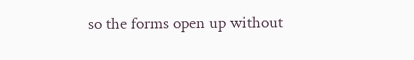so the forms open up without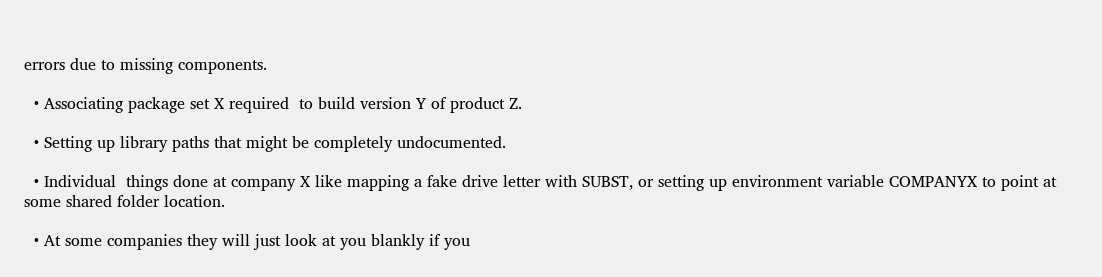errors due to missing components.

  • Associating package set X required  to build version Y of product Z.

  • Setting up library paths that might be completely undocumented.

  • Individual  things done at company X like mapping a fake drive letter with SUBST, or setting up environment variable COMPANYX to point at some shared folder location.

  • At some companies they will just look at you blankly if you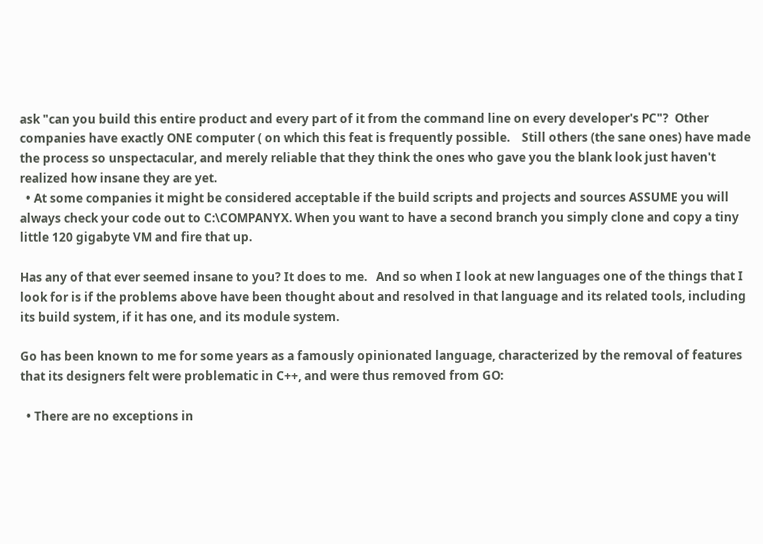ask "can you build this entire product and every part of it from the command line on every developer's PC"?  Other companies have exactly ONE computer ( on which this feat is frequently possible.    Still others (the sane ones) have made the process so unspectacular, and merely reliable that they think the ones who gave you the blank look just haven't realized how insane they are yet.
  • At some companies it might be considered acceptable if the build scripts and projects and sources ASSUME you will always check your code out to C:\COMPANYX. When you want to have a second branch you simply clone and copy a tiny little 120 gigabyte VM and fire that up.

Has any of that ever seemed insane to you? It does to me.   And so when I look at new languages one of the things that I look for is if the problems above have been thought about and resolved in that language and its related tools, including its build system, if it has one, and its module system.

Go has been known to me for some years as a famously opinionated language, characterized by the removal of features that its designers felt were problematic in C++, and were thus removed from GO:

  • There are no exceptions in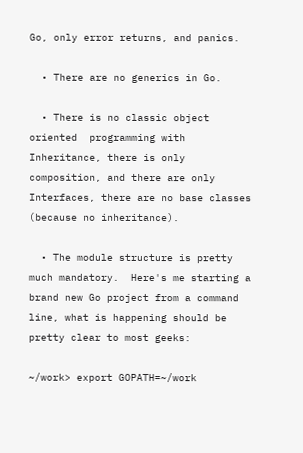Go, only error returns, and panics.

  • There are no generics in Go.

  • There is no classic object oriented  programming with Inheritance, there is only composition, and there are only Interfaces, there are no base classes (because no inheritance).

  • The module structure is pretty much mandatory.  Here's me starting a brand new Go project from a command line, what is happening should be pretty clear to most geeks:

~/work> export GOPATH=~/work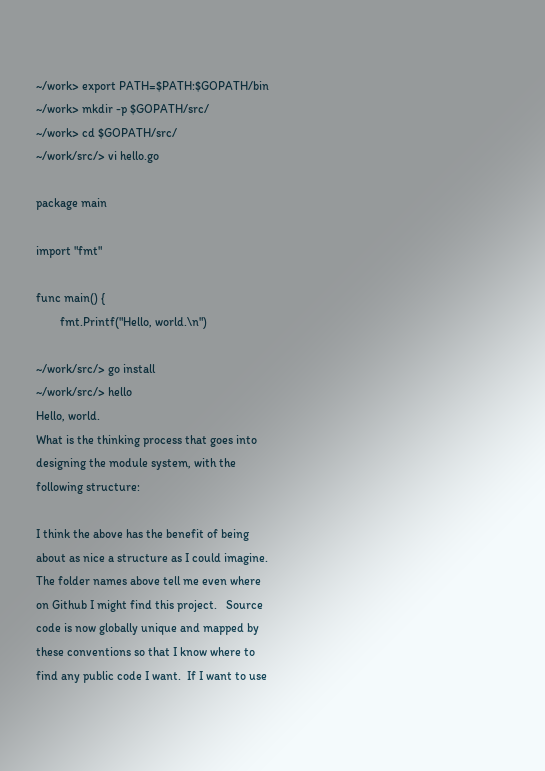~/work> export PATH=$PATH:$GOPATH/bin
~/work> mkdir -p $GOPATH/src/
~/work> cd $GOPATH/src/
~/work/src/> vi hello.go

package main

import "fmt"

func main() {
        fmt.Printf("Hello, world.\n")

~/work/src/> go install
~/work/src/> hello
Hello, world.
What is the thinking process that goes into designing the module system, with the following structure:

I think the above has the benefit of being about as nice a structure as I could imagine.  The folder names above tell me even where on Github I might find this project.   Source code is now globally unique and mapped by these conventions so that I know where to find any public code I want.  If I want to use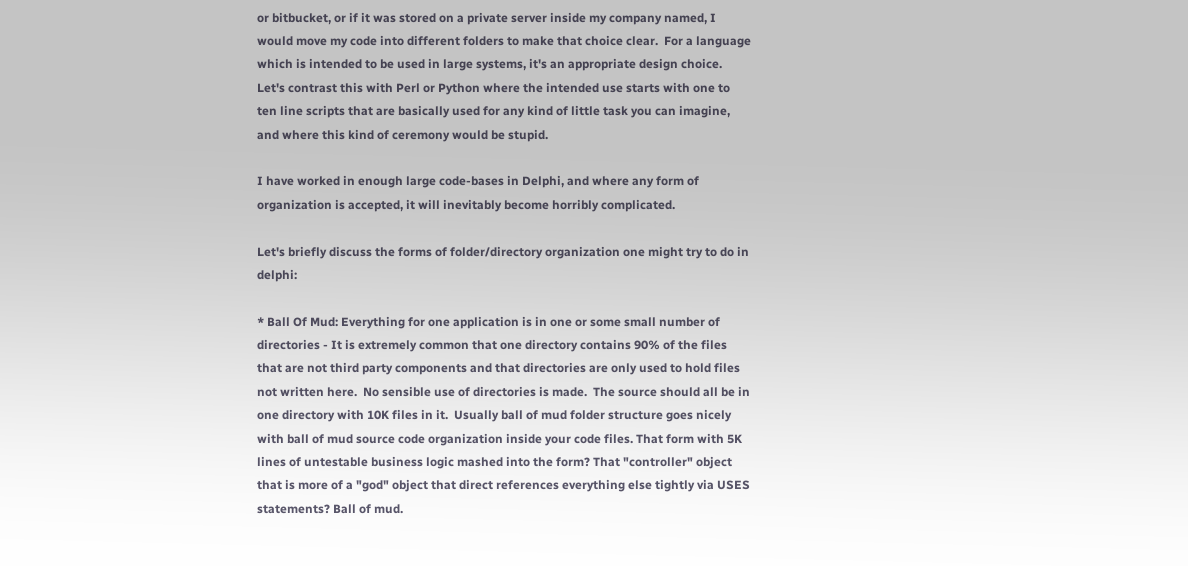or bitbucket, or if it was stored on a private server inside my company named, I would move my code into different folders to make that choice clear.  For a language which is intended to be used in large systems, it's an appropriate design choice.  Let's contrast this with Perl or Python where the intended use starts with one to ten line scripts that are basically used for any kind of little task you can imagine, and where this kind of ceremony would be stupid.

I have worked in enough large code-bases in Delphi, and where any form of organization is accepted, it will inevitably become horribly complicated.

Let's briefly discuss the forms of folder/directory organization one might try to do in delphi:

* Ball Of Mud: Everything for one application is in one or some small number of directories - It is extremely common that one directory contains 90% of the files that are not third party components and that directories are only used to hold files not written here.  No sensible use of directories is made.  The source should all be in one directory with 10K files in it.  Usually ball of mud folder structure goes nicely with ball of mud source code organization inside your code files. That form with 5K lines of untestable business logic mashed into the form? That "controller" object that is more of a "god" object that direct references everything else tightly via USES statements? Ball of mud.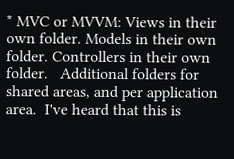* MVC or MVVM: Views in their own folder. Models in their own folder. Controllers in their own folder.   Additional folders for shared areas, and per application area.  I've heard that this is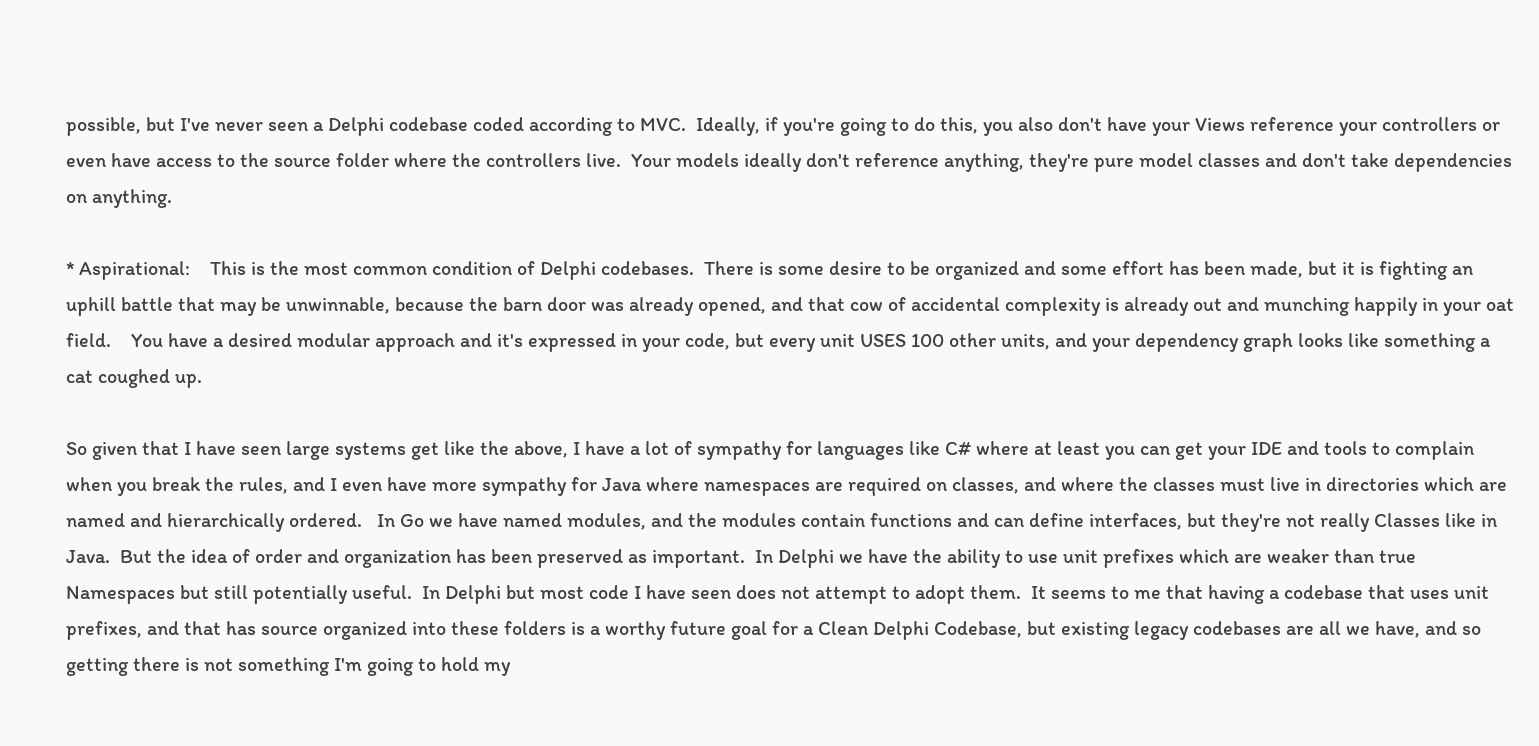possible, but I've never seen a Delphi codebase coded according to MVC.  Ideally, if you're going to do this, you also don't have your Views reference your controllers or even have access to the source folder where the controllers live.  Your models ideally don't reference anything, they're pure model classes and don't take dependencies on anything.

* Aspirational:    This is the most common condition of Delphi codebases.  There is some desire to be organized and some effort has been made, but it is fighting an uphill battle that may be unwinnable, because the barn door was already opened, and that cow of accidental complexity is already out and munching happily in your oat field.    You have a desired modular approach and it's expressed in your code, but every unit USES 100 other units, and your dependency graph looks like something a cat coughed up.

So given that I have seen large systems get like the above, I have a lot of sympathy for languages like C# where at least you can get your IDE and tools to complain when you break the rules, and I even have more sympathy for Java where namespaces are required on classes, and where the classes must live in directories which are named and hierarchically ordered.   In Go we have named modules, and the modules contain functions and can define interfaces, but they're not really Classes like in Java.  But the idea of order and organization has been preserved as important.  In Delphi we have the ability to use unit prefixes which are weaker than true Namespaces but still potentially useful.  In Delphi but most code I have seen does not attempt to adopt them.  It seems to me that having a codebase that uses unit prefixes, and that has source organized into these folders is a worthy future goal for a Clean Delphi Codebase, but existing legacy codebases are all we have, and so getting there is not something I'm going to hold my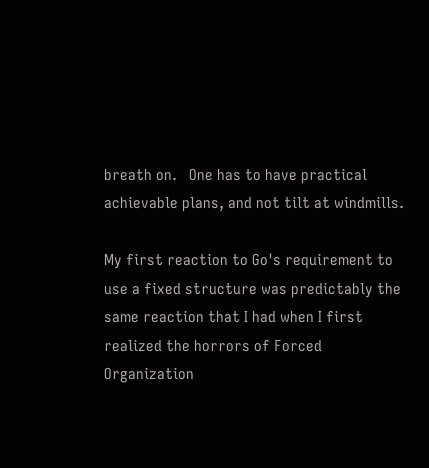breath on.   One has to have practical achievable plans, and not tilt at windmills.

My first reaction to Go's requirement to use a fixed structure was predictably the same reaction that I had when I first realized the horrors of Forced Organization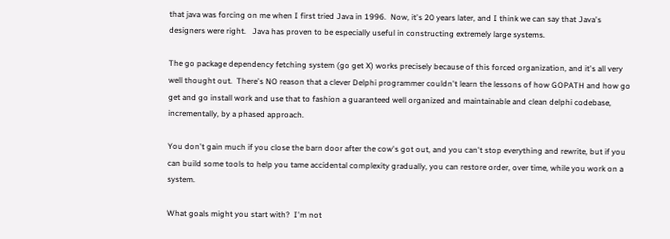that java was forcing on me when I first tried Java in 1996.  Now, it's 20 years later, and I think we can say that Java's designers were right.   Java has proven to be especially useful in constructing extremely large systems.

The go package dependency fetching system (go get X) works precisely because of this forced organization, and it's all very well thought out.  There's NO reason that a clever Delphi programmer couldn't learn the lessons of how GOPATH and how go get and go install work and use that to fashion a guaranteed well organized and maintainable and clean delphi codebase, incrementally, by a phased approach.

You don't gain much if you close the barn door after the cow's got out, and you can't stop everything and rewrite, but if you can build some tools to help you tame accidental complexity gradually, you can restore order, over time, while you work on a system.

What goals might you start with?  I'm not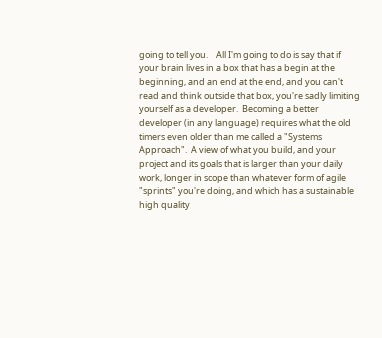going to tell you.    All I'm going to do is say that if your brain lives in a box that has a begin at the beginning, and an end at the end, and you can't read and think outside that box, you're sadly limiting yourself as a developer.  Becoming a better developer (in any language) requires what the old timers even older than me called a "Systems  Approach".  A view of what you build, and your project and its goals that is larger than your daily work, longer in scope than whatever form of agile "sprints" you're doing, and which has a sustainable high quality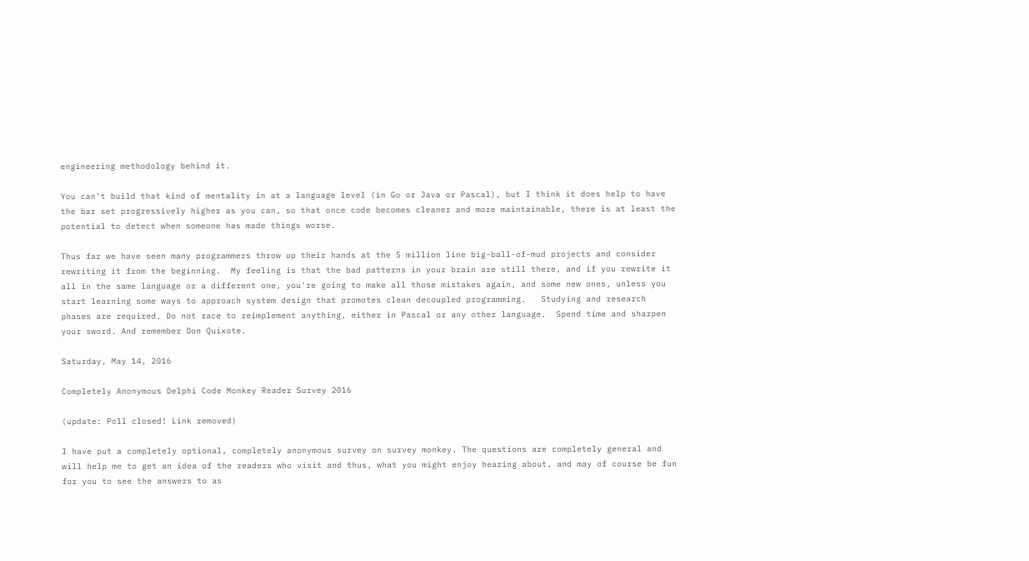engineering methodology behind it.

You can't build that kind of mentality in at a language level (in Go or Java or Pascal), but I think it does help to have the bar set progressively higher as you can, so that once code becomes cleaner and more maintainable, there is at least the potential to detect when someone has made things worse.

Thus far we have seen many programmers throw up their hands at the 5 million line big-ball-of-mud projects and consider rewriting it from the beginning.  My feeling is that the bad patterns in your brain are still there, and if you rewrite it all in the same language or a different one, you're going to make all those mistakes again, and some new ones, unless you start learning some ways to approach system design that promotes clean decoupled programming.   Studying and research phases are required. Do not race to reimplement anything, either in Pascal or any other language.  Spend time and sharpen your sword. And remember Don Quixote.

Saturday, May 14, 2016

Completely Anonymous Delphi Code Monkey Reader Survey 2016

(update: Poll closed! Link removed)

I have put a completely optional, completely anonymous survey on survey monkey. The questions are completely general and will help me to get an idea of the readers who visit and thus, what you might enjoy hearing about, and may of course be fun for you to see the answers to as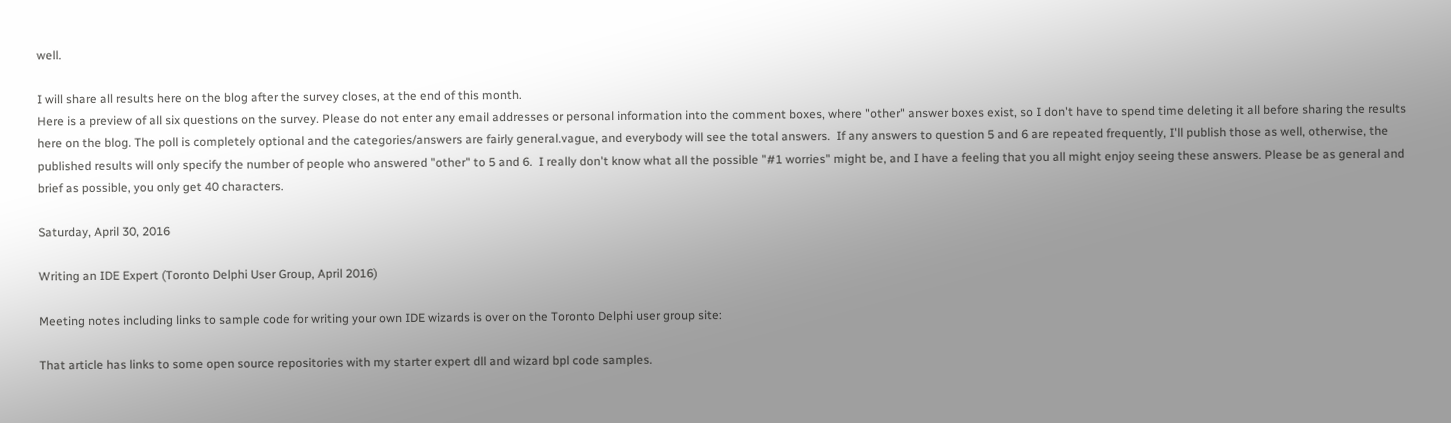well.

I will share all results here on the blog after the survey closes, at the end of this month.
Here is a preview of all six questions on the survey. Please do not enter any email addresses or personal information into the comment boxes, where "other" answer boxes exist, so I don't have to spend time deleting it all before sharing the results here on the blog. The poll is completely optional and the categories/answers are fairly general.vague, and everybody will see the total answers.  If any answers to question 5 and 6 are repeated frequently, I'll publish those as well, otherwise, the published results will only specify the number of people who answered "other" to 5 and 6.  I really don't know what all the possible "#1 worries" might be, and I have a feeling that you all might enjoy seeing these answers. Please be as general and brief as possible, you only get 40 characters.

Saturday, April 30, 2016

Writing an IDE Expert (Toronto Delphi User Group, April 2016)

Meeting notes including links to sample code for writing your own IDE wizards is over on the Toronto Delphi user group site:

That article has links to some open source repositories with my starter expert dll and wizard bpl code samples.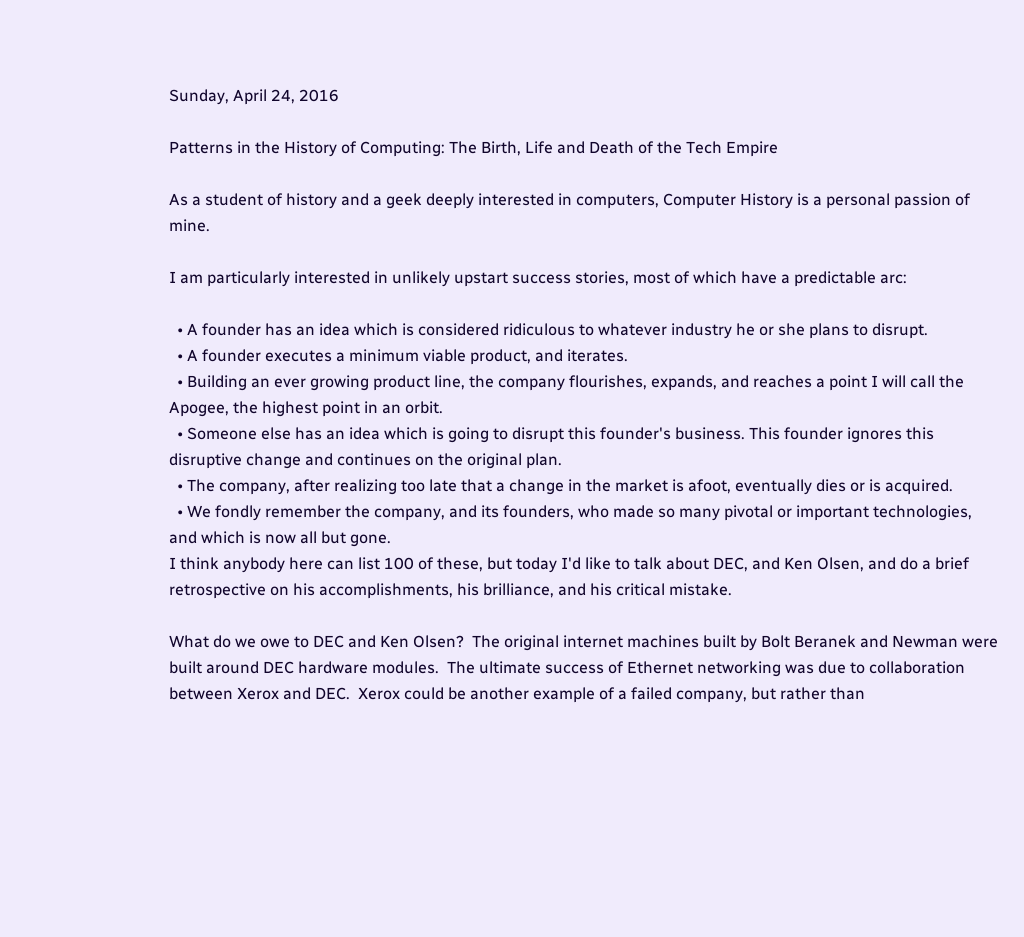Sunday, April 24, 2016

Patterns in the History of Computing: The Birth, Life and Death of the Tech Empire

As a student of history and a geek deeply interested in computers, Computer History is a personal passion of mine.

I am particularly interested in unlikely upstart success stories, most of which have a predictable arc:

  • A founder has an idea which is considered ridiculous to whatever industry he or she plans to disrupt.
  • A founder executes a minimum viable product, and iterates.
  • Building an ever growing product line, the company flourishes, expands, and reaches a point I will call the Apogee, the highest point in an orbit.
  • Someone else has an idea which is going to disrupt this founder's business. This founder ignores this disruptive change and continues on the original plan.
  • The company, after realizing too late that a change in the market is afoot, eventually dies or is acquired.
  • We fondly remember the company, and its founders, who made so many pivotal or important technologies, and which is now all but gone.
I think anybody here can list 100 of these, but today I'd like to talk about DEC, and Ken Olsen, and do a brief retrospective on his accomplishments, his brilliance, and his critical mistake.

What do we owe to DEC and Ken Olsen?  The original internet machines built by Bolt Beranek and Newman were built around DEC hardware modules.  The ultimate success of Ethernet networking was due to collaboration between Xerox and DEC.  Xerox could be another example of a failed company, but rather than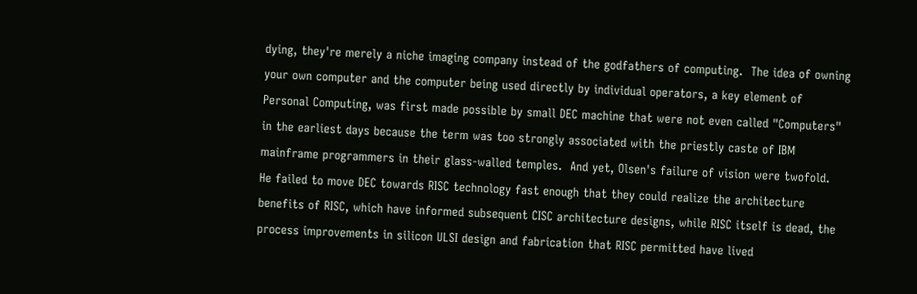dying, they're merely a niche imaging company instead of the godfathers of computing.  The idea of owning your own computer and the computer being used directly by individual operators, a key element of Personal Computing, was first made possible by small DEC machine that were not even called "Computers" in the earliest days because the term was too strongly associated with the priestly caste of IBM mainframe programmers in their glass-walled temples.  And yet, Olsen's failure of vision were twofold.  He failed to move DEC towards RISC technology fast enough that they could realize the architecture benefits of RISC, which have informed subsequent CISC architecture designs, while RISC itself is dead, the process improvements in silicon ULSI design and fabrication that RISC permitted have lived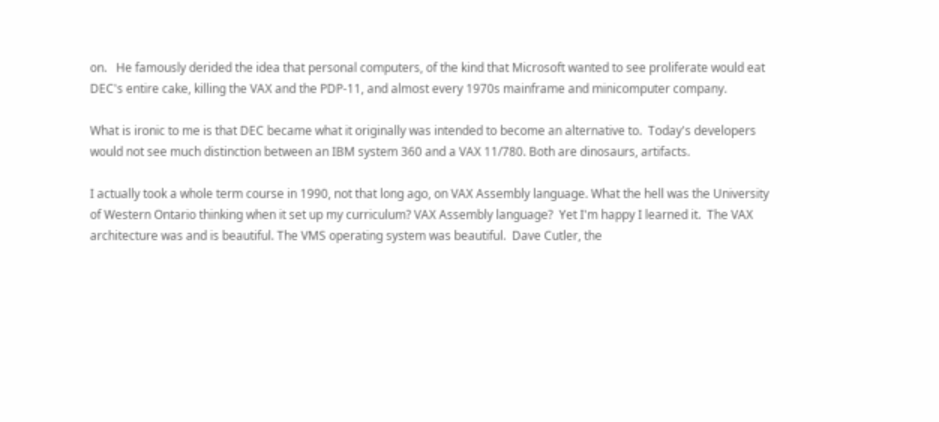on.   He famously derided the idea that personal computers, of the kind that Microsoft wanted to see proliferate would eat DEC's entire cake, killing the VAX and the PDP-11, and almost every 1970s mainframe and minicomputer company.

What is ironic to me is that DEC became what it originally was intended to become an alternative to.  Today's developers would not see much distinction between an IBM system 360 and a VAX 11/780. Both are dinosaurs, artifacts.

I actually took a whole term course in 1990, not that long ago, on VAX Assembly language. What the hell was the University of Western Ontario thinking when it set up my curriculum? VAX Assembly language?  Yet I'm happy I learned it.  The VAX architecture was and is beautiful. The VMS operating system was beautiful.  Dave Cutler, the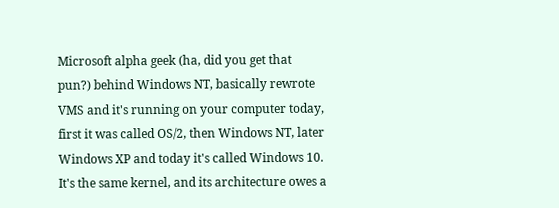Microsoft alpha geek (ha, did you get that pun?) behind Windows NT, basically rewrote VMS and it's running on your computer today, first it was called OS/2, then Windows NT, later Windows XP and today it's called Windows 10. It's the same kernel, and its architecture owes a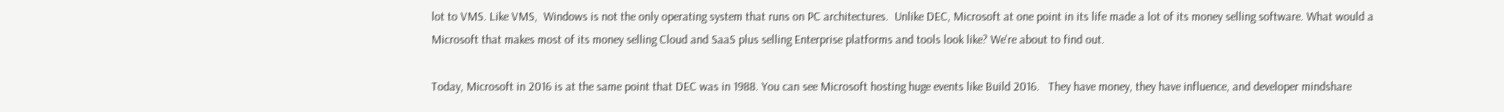lot to VMS. Like VMS,  Windows is not the only operating system that runs on PC architectures.  Unlike DEC, Microsoft at one point in its life made a lot of its money selling software. What would a Microsoft that makes most of its money selling Cloud and SaaS plus selling Enterprise platforms and tools look like? We're about to find out.

Today, Microsoft in 2016 is at the same point that DEC was in 1988. You can see Microsoft hosting huge events like Build 2016.   They have money, they have influence, and developer mindshare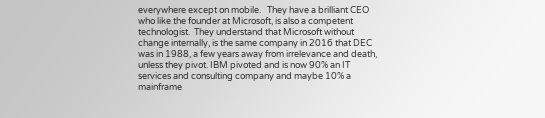everywhere except on mobile.   They have a brilliant CEO who like the founder at Microsoft, is also a competent technologist.  They understand that Microsoft without change internally, is the same company in 2016 that DEC was in 1988, a few years away from irrelevance and death, unless they pivot. IBM pivoted and is now 90% an IT services and consulting company and maybe 10% a mainframe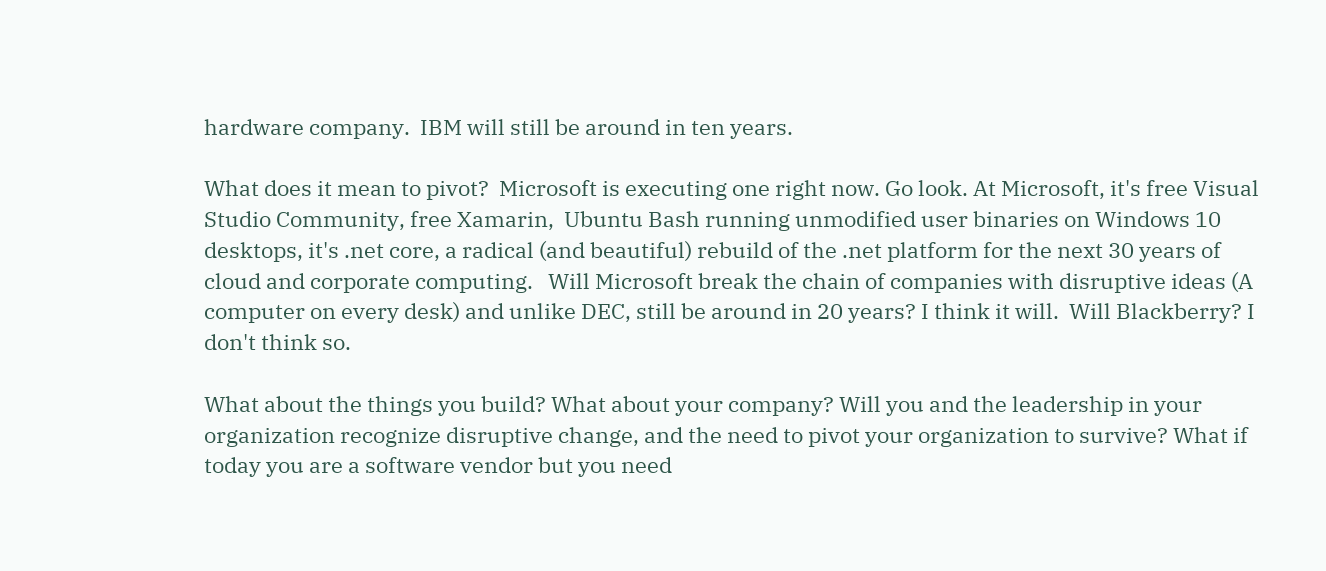hardware company.  IBM will still be around in ten years.

What does it mean to pivot?  Microsoft is executing one right now. Go look. At Microsoft, it's free Visual Studio Community, free Xamarin,  Ubuntu Bash running unmodified user binaries on Windows 10 desktops, it's .net core, a radical (and beautiful) rebuild of the .net platform for the next 30 years of cloud and corporate computing.   Will Microsoft break the chain of companies with disruptive ideas (A computer on every desk) and unlike DEC, still be around in 20 years? I think it will.  Will Blackberry? I don't think so.

What about the things you build? What about your company? Will you and the leadership in your organization recognize disruptive change, and the need to pivot your organization to survive? What if today you are a software vendor but you need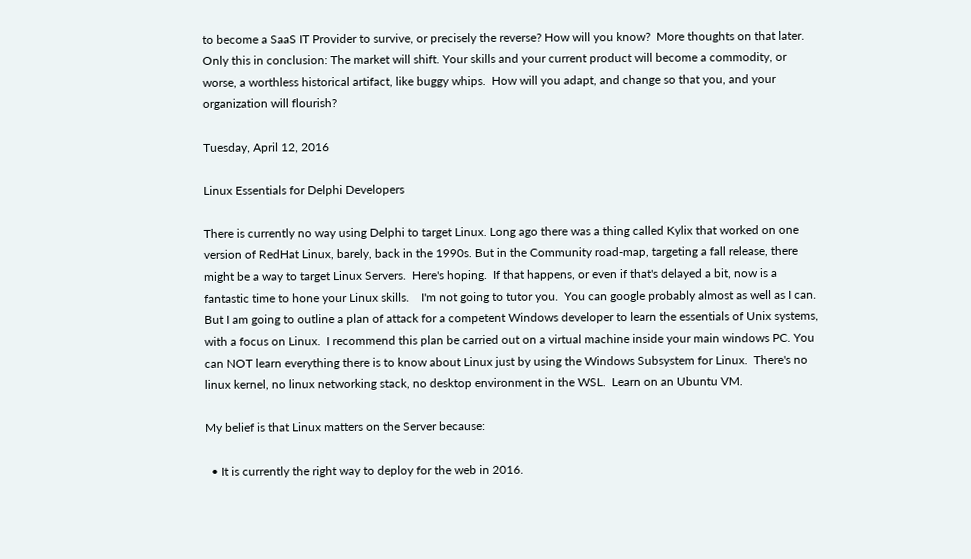to become a SaaS IT Provider to survive, or precisely the reverse? How will you know?  More thoughts on that later.  Only this in conclusion: The market will shift. Your skills and your current product will become a commodity, or worse, a worthless historical artifact, like buggy whips.  How will you adapt, and change so that you, and your organization will flourish?

Tuesday, April 12, 2016

Linux Essentials for Delphi Developers

There is currently no way using Delphi to target Linux. Long ago there was a thing called Kylix that worked on one version of RedHat Linux, barely, back in the 1990s. But in the Community road-map, targeting a fall release, there might be a way to target Linux Servers.  Here's hoping.  If that happens, or even if that's delayed a bit, now is a fantastic time to hone your Linux skills.    I'm not going to tutor you.  You can google probably almost as well as I can.  But I am going to outline a plan of attack for a competent Windows developer to learn the essentials of Unix systems, with a focus on Linux.  I recommend this plan be carried out on a virtual machine inside your main windows PC. You can NOT learn everything there is to know about Linux just by using the Windows Subsystem for Linux.  There's no linux kernel, no linux networking stack, no desktop environment in the WSL.  Learn on an Ubuntu VM.

My belief is that Linux matters on the Server because:

  • It is currently the right way to deploy for the web in 2016.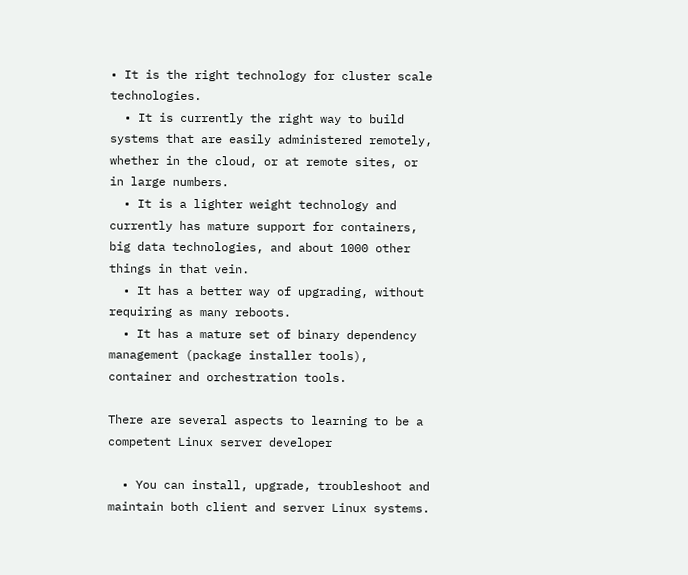• It is the right technology for cluster scale technologies.
  • It is currently the right way to build systems that are easily administered remotely, whether in the cloud, or at remote sites, or in large numbers.
  • It is a lighter weight technology and currently has mature support for containers, big data technologies, and about 1000 other things in that vein.
  • It has a better way of upgrading, without requiring as many reboots.
  • It has a mature set of binary dependency management (package installer tools), container and orchestration tools.

There are several aspects to learning to be a competent Linux server developer

  • You can install, upgrade, troubleshoot and maintain both client and server Linux systems.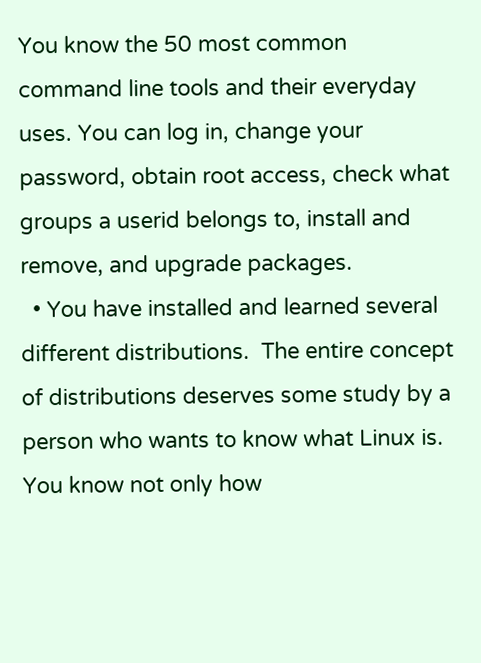You know the 50 most common command line tools and their everyday uses. You can log in, change your password, obtain root access, check what groups a userid belongs to, install and remove, and upgrade packages.
  • You have installed and learned several different distributions.  The entire concept of distributions deserves some study by a person who wants to know what Linux is. You know not only how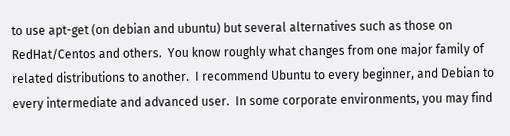to use apt-get (on debian and ubuntu) but several alternatives such as those on RedHat/Centos and others.  You know roughly what changes from one major family of related distributions to another.  I recommend Ubuntu to every beginner, and Debian to every intermediate and advanced user.  In some corporate environments, you may find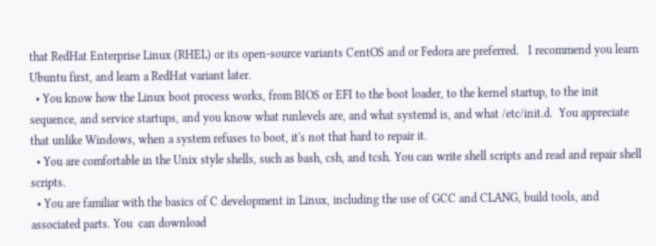that RedHat Enterprise Linux (RHEL) or its open-source variants CentOS and or Fedora are preferred.   I recommend you learn Ubuntu first, and learn a RedHat variant later.
  • You know how the Linux boot process works, from BIOS or EFI to the boot loader, to the kernel startup, to the init sequence, and service startups, and you know what runlevels are, and what systemd is, and what /etc/init.d.  You appreciate that unlike Windows, when a system refuses to boot, it's not that hard to repair it.
  • You are comfortable in the Unix style shells, such as bash, csh, and tcsh. You can write shell scripts and read and repair shell scripts.
  • You are familiar with the basics of C development in Linux, including the use of GCC and CLANG, build tools, and associated parts. You  can download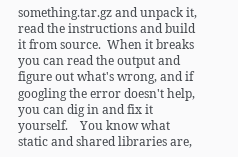something.tar.gz and unpack it, read the instructions and build it from source.  When it breaks you can read the output and figure out what's wrong, and if googling the error doesn't help, you can dig in and fix it yourself.    You know what static and shared libraries are,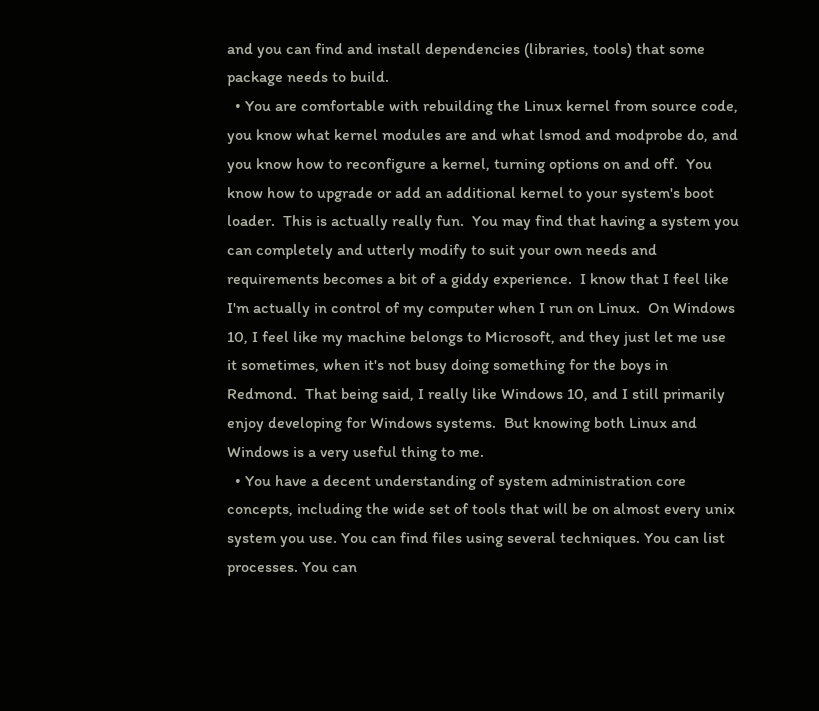and you can find and install dependencies (libraries, tools) that some package needs to build.
  • You are comfortable with rebuilding the Linux kernel from source code, you know what kernel modules are and what lsmod and modprobe do, and you know how to reconfigure a kernel, turning options on and off.  You know how to upgrade or add an additional kernel to your system's boot loader.  This is actually really fun.  You may find that having a system you can completely and utterly modify to suit your own needs and requirements becomes a bit of a giddy experience.  I know that I feel like I'm actually in control of my computer when I run on Linux.  On Windows 10, I feel like my machine belongs to Microsoft, and they just let me use it sometimes, when it's not busy doing something for the boys in Redmond.  That being said, I really like Windows 10, and I still primarily enjoy developing for Windows systems.  But knowing both Linux and Windows is a very useful thing to me.
  • You have a decent understanding of system administration core concepts, including the wide set of tools that will be on almost every unix system you use. You can find files using several techniques. You can list processes. You can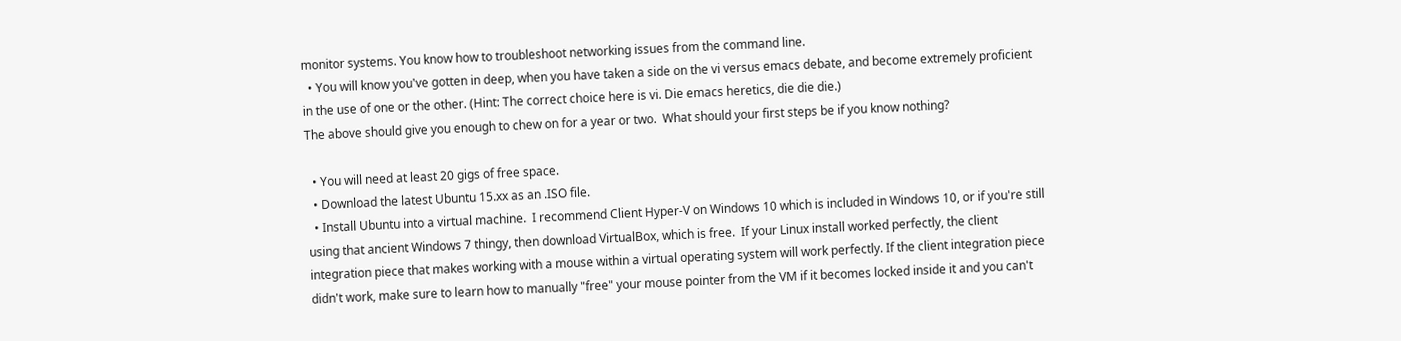monitor systems. You know how to troubleshoot networking issues from the command line.
  • You will know you've gotten in deep, when you have taken a side on the vi versus emacs debate, and become extremely proficient in the use of one or the other. (Hint: The correct choice here is vi. Die emacs heretics, die die die.)
The above should give you enough to chew on for a year or two.  What should your first steps be if you know nothing?

  • You will need at least 20 gigs of free space.
  • Download the latest Ubuntu 15.xx as an .ISO file.
  • Install Ubuntu into a virtual machine.  I recommend Client Hyper-V on Windows 10 which is included in Windows 10, or if you're still using that ancient Windows 7 thingy, then download VirtualBox, which is free.  If your Linux install worked perfectly, the client integration piece that makes working with a mouse within a virtual operating system will work perfectly. If the client integration piece didn't work, make sure to learn how to manually "free" your mouse pointer from the VM if it becomes locked inside it and you can't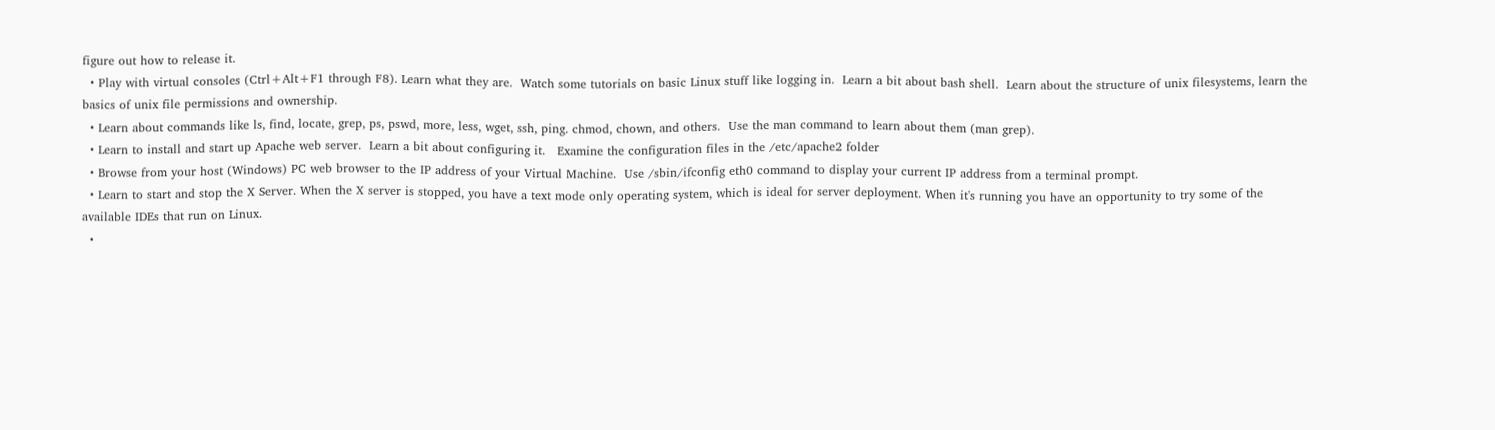figure out how to release it.
  • Play with virtual consoles (Ctrl+Alt+F1 through F8). Learn what they are.  Watch some tutorials on basic Linux stuff like logging in.  Learn a bit about bash shell.  Learn about the structure of unix filesystems, learn the basics of unix file permissions and ownership.
  • Learn about commands like ls, find, locate, grep, ps, pswd, more, less, wget, ssh, ping. chmod, chown, and others.  Use the man command to learn about them (man grep).
  • Learn to install and start up Apache web server.  Learn a bit about configuring it.   Examine the configuration files in the /etc/apache2 folder
  • Browse from your host (Windows) PC web browser to the IP address of your Virtual Machine.  Use /sbin/ifconfig eth0 command to display your current IP address from a terminal prompt.
  • Learn to start and stop the X Server. When the X server is stopped, you have a text mode only operating system, which is ideal for server deployment. When it's running you have an opportunity to try some of the available IDEs that run on Linux.
  •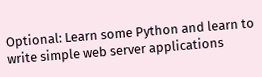Optional: Learn some Python and learn to write simple web server applications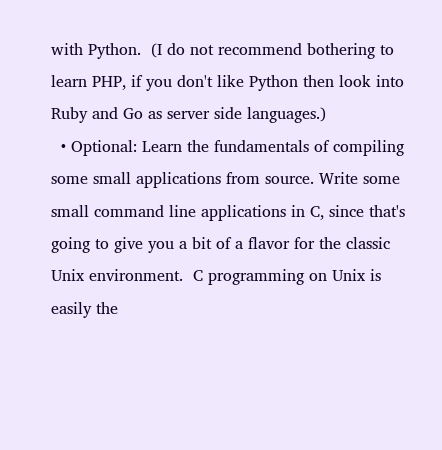with Python.  (I do not recommend bothering to learn PHP, if you don't like Python then look into Ruby and Go as server side languages.)
  • Optional: Learn the fundamentals of compiling some small applications from source. Write some small command line applications in C, since that's going to give you a bit of a flavor for the classic Unix environment.  C programming on Unix is easily the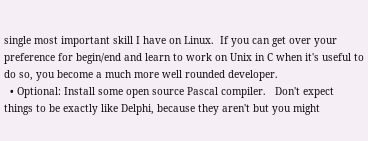single most important skill I have on Linux.  If you can get over your preference for begin/end and learn to work on Unix in C when it's useful to do so, you become a much more well rounded developer.
  • Optional: Install some open source Pascal compiler.   Don't expect things to be exactly like Delphi, because they aren't but you might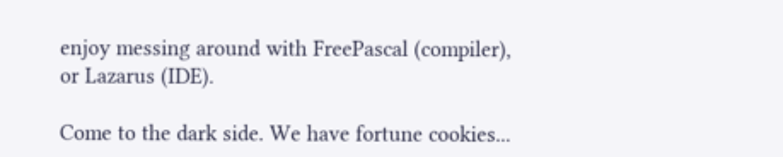enjoy messing around with FreePascal (compiler), or Lazarus (IDE).

Come to the dark side. We have fortune cookies...